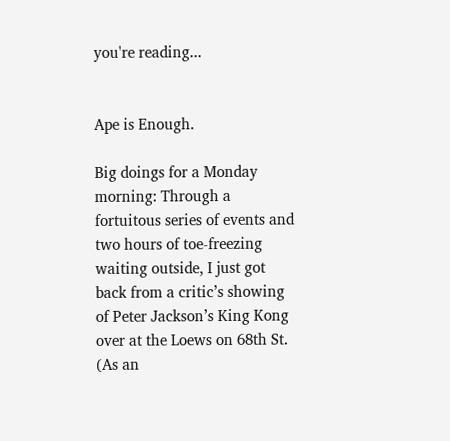you're reading...


Ape is Enough.

Big doings for a Monday morning: Through a fortuitous series of events and two hours of toe-freezing waiting outside, I just got back from a critic’s showing of Peter Jackson’s King Kong over at the Loews on 68th St. (As an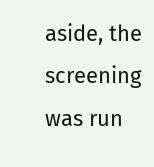aside, the screening was run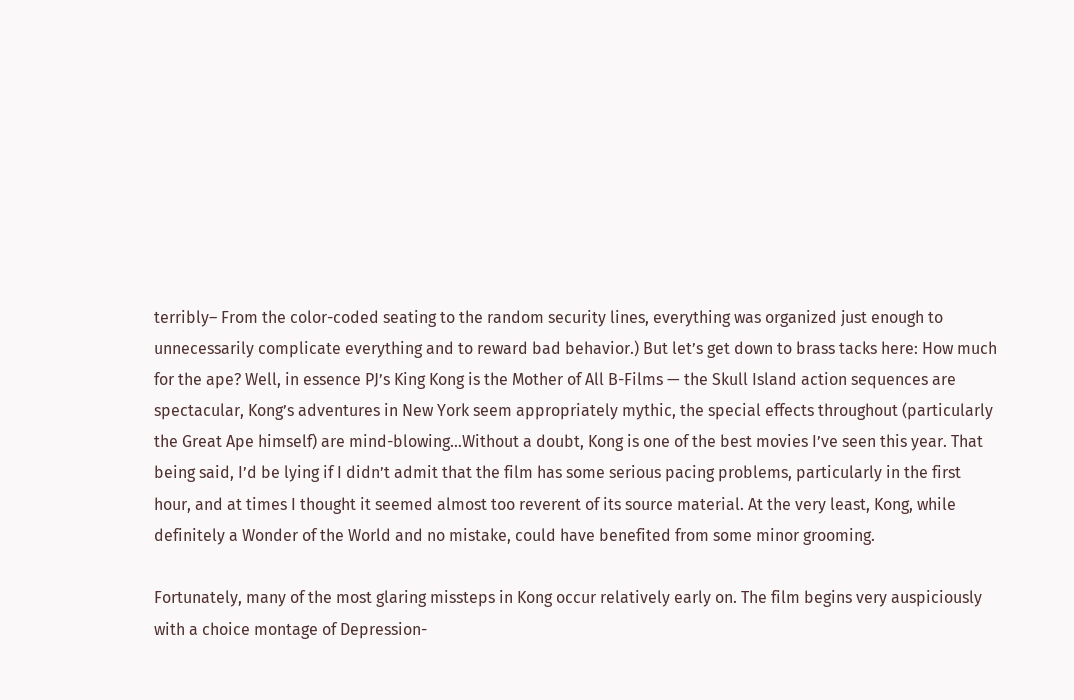terribly– From the color-coded seating to the random security lines, everything was organized just enough to unnecessarily complicate everything and to reward bad behavior.) But let’s get down to brass tacks here: How much for the ape? Well, in essence PJ’s King Kong is the Mother of All B-Films — the Skull Island action sequences are spectacular, Kong’s adventures in New York seem appropriately mythic, the special effects throughout (particularly the Great Ape himself) are mind-blowing…Without a doubt, Kong is one of the best movies I’ve seen this year. That being said, I’d be lying if I didn’t admit that the film has some serious pacing problems, particularly in the first hour, and at times I thought it seemed almost too reverent of its source material. At the very least, Kong, while definitely a Wonder of the World and no mistake, could have benefited from some minor grooming.

Fortunately, many of the most glaring missteps in Kong occur relatively early on. The film begins very auspiciously with a choice montage of Depression-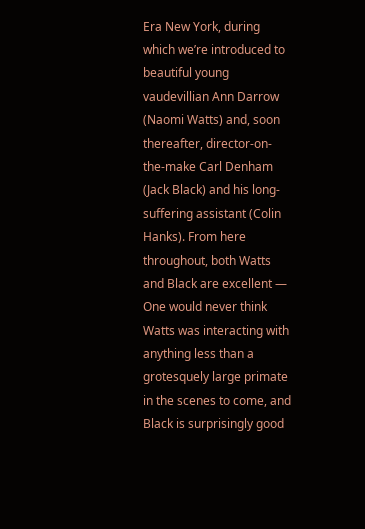Era New York, during which we’re introduced to beautiful young vaudevillian Ann Darrow (Naomi Watts) and, soon thereafter, director-on-the-make Carl Denham (Jack Black) and his long-suffering assistant (Colin Hanks). From here throughout, both Watts and Black are excellent — One would never think Watts was interacting with anything less than a grotesquely large primate in the scenes to come, and Black is surprisingly good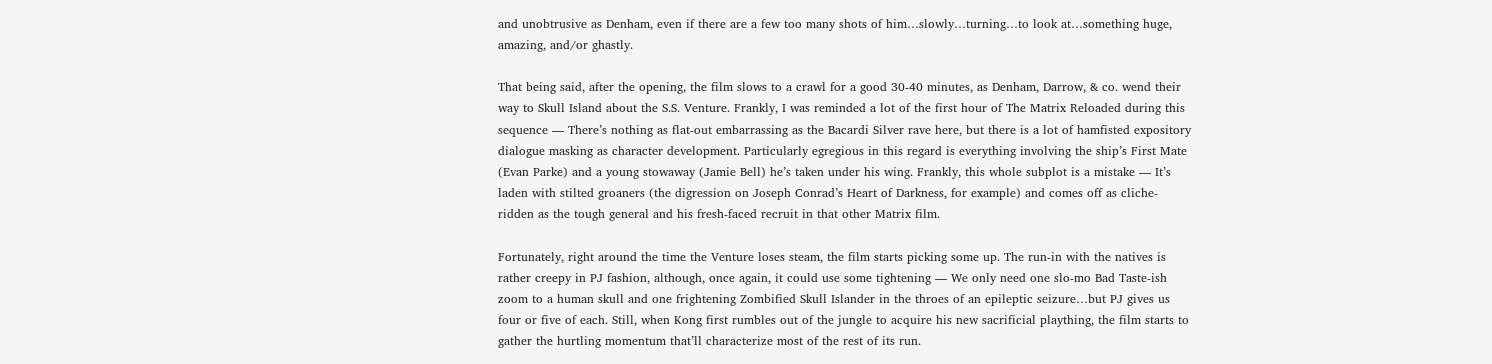and unobtrusive as Denham, even if there are a few too many shots of him…slowly…turning…to look at…something huge, amazing, and/or ghastly.

That being said, after the opening, the film slows to a crawl for a good 30-40 minutes, as Denham, Darrow, & co. wend their way to Skull Island about the S.S. Venture. Frankly, I was reminded a lot of the first hour of The Matrix Reloaded during this sequence — There’s nothing as flat-out embarrassing as the Bacardi Silver rave here, but there is a lot of hamfisted expository dialogue masking as character development. Particularly egregious in this regard is everything involving the ship’s First Mate (Evan Parke) and a young stowaway (Jamie Bell) he’s taken under his wing. Frankly, this whole subplot is a mistake — It’s laden with stilted groaners (the digression on Joseph Conrad’s Heart of Darkness, for example) and comes off as cliche-ridden as the tough general and his fresh-faced recruit in that other Matrix film.

Fortunately, right around the time the Venture loses steam, the film starts picking some up. The run-in with the natives is rather creepy in PJ fashion, although, once again, it could use some tightening — We only need one slo-mo Bad Taste-ish zoom to a human skull and one frightening Zombified Skull Islander in the throes of an epileptic seizure…but PJ gives us four or five of each. Still, when Kong first rumbles out of the jungle to acquire his new sacrificial plaything, the film starts to gather the hurtling momentum that’ll characterize most of the rest of its run.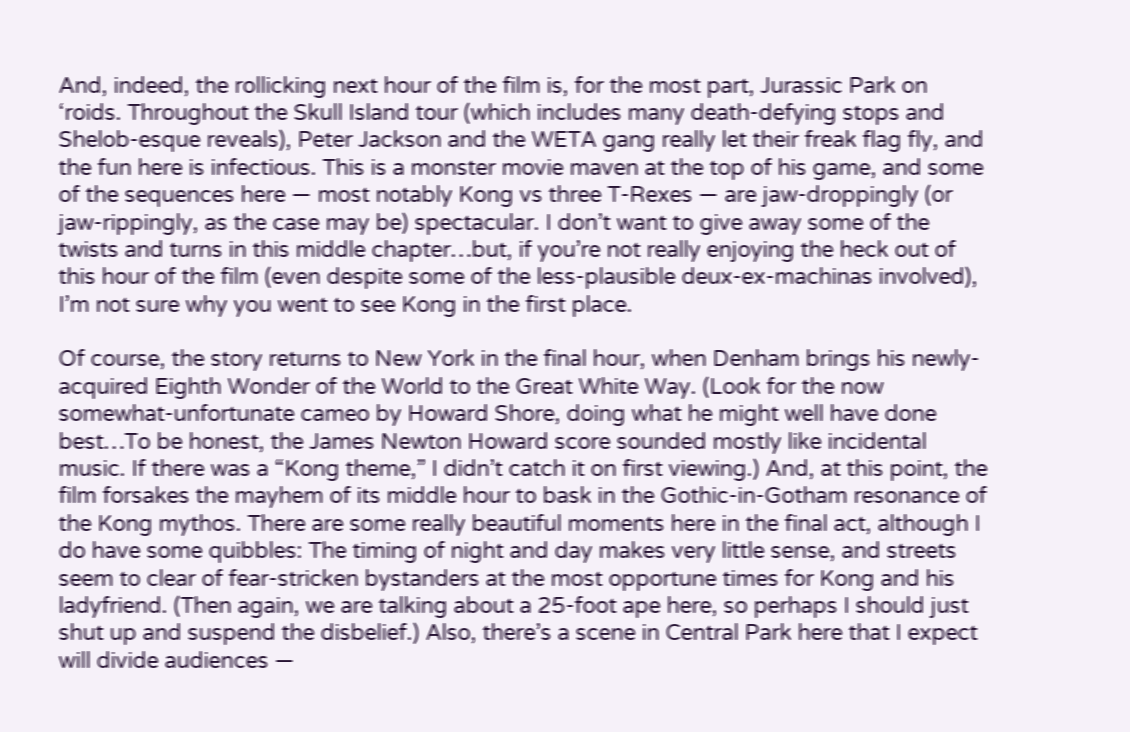And, indeed, the rollicking next hour of the film is, for the most part, Jurassic Park on ‘roids. Throughout the Skull Island tour (which includes many death-defying stops and Shelob-esque reveals), Peter Jackson and the WETA gang really let their freak flag fly, and the fun here is infectious. This is a monster movie maven at the top of his game, and some of the sequences here — most notably Kong vs three T-Rexes — are jaw-droppingly (or jaw-rippingly, as the case may be) spectacular. I don’t want to give away some of the twists and turns in this middle chapter…but, if you’re not really enjoying the heck out of this hour of the film (even despite some of the less-plausible deux-ex-machinas involved), I’m not sure why you went to see Kong in the first place.

Of course, the story returns to New York in the final hour, when Denham brings his newly-acquired Eighth Wonder of the World to the Great White Way. (Look for the now somewhat-unfortunate cameo by Howard Shore, doing what he might well have done best…To be honest, the James Newton Howard score sounded mostly like incidental music. If there was a “Kong theme,” I didn’t catch it on first viewing.) And, at this point, the film forsakes the mayhem of its middle hour to bask in the Gothic-in-Gotham resonance of the Kong mythos. There are some really beautiful moments here in the final act, although I do have some quibbles: The timing of night and day makes very little sense, and streets seem to clear of fear-stricken bystanders at the most opportune times for Kong and his ladyfriend. (Then again, we are talking about a 25-foot ape here, so perhaps I should just shut up and suspend the disbelief.) Also, there’s a scene in Central Park here that I expect will divide audiences —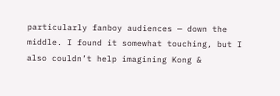particularly fanboy audiences — down the middle. I found it somewhat touching, but I also couldn’t help imagining Kong &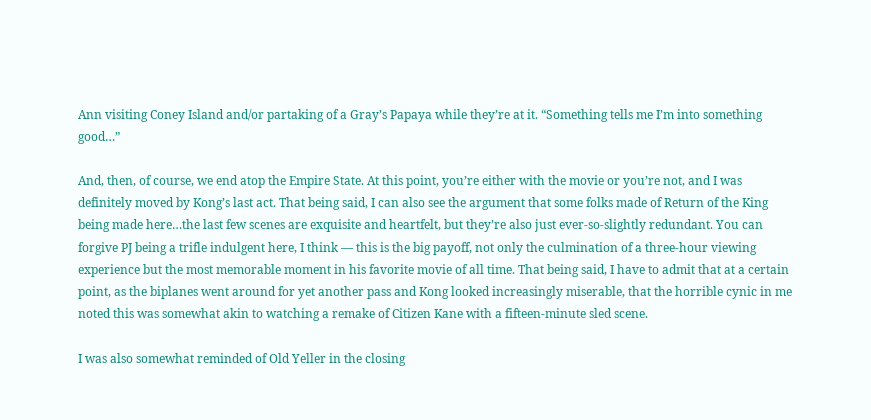Ann visiting Coney Island and/or partaking of a Gray’s Papaya while they’re at it. “Something tells me I’m into something good…”

And, then, of course, we end atop the Empire State. At this point, you’re either with the movie or you’re not, and I was definitely moved by Kong’s last act. That being said, I can also see the argument that some folks made of Return of the King being made here…the last few scenes are exquisite and heartfelt, but they’re also just ever-so-slightly redundant. You can forgive PJ being a trifle indulgent here, I think — this is the big payoff, not only the culmination of a three-hour viewing experience but the most memorable moment in his favorite movie of all time. That being said, I have to admit that at a certain point, as the biplanes went around for yet another pass and Kong looked increasingly miserable, that the horrible cynic in me noted this was somewhat akin to watching a remake of Citizen Kane with a fifteen-minute sled scene.

I was also somewhat reminded of Old Yeller in the closing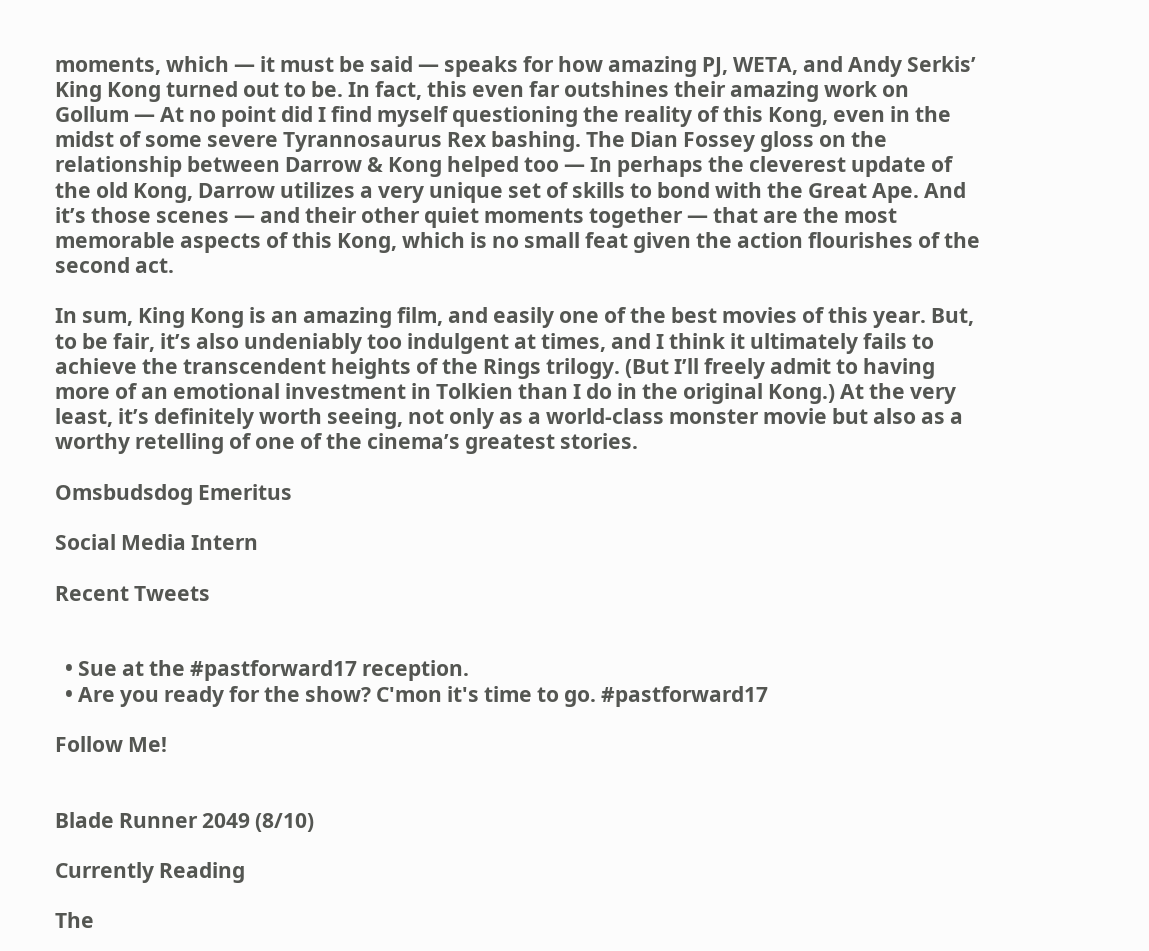moments, which — it must be said — speaks for how amazing PJ, WETA, and Andy Serkis’ King Kong turned out to be. In fact, this even far outshines their amazing work on Gollum — At no point did I find myself questioning the reality of this Kong, even in the midst of some severe Tyrannosaurus Rex bashing. The Dian Fossey gloss on the relationship between Darrow & Kong helped too — In perhaps the cleverest update of the old Kong, Darrow utilizes a very unique set of skills to bond with the Great Ape. And it’s those scenes — and their other quiet moments together — that are the most memorable aspects of this Kong, which is no small feat given the action flourishes of the second act.

In sum, King Kong is an amazing film, and easily one of the best movies of this year. But, to be fair, it’s also undeniably too indulgent at times, and I think it ultimately fails to achieve the transcendent heights of the Rings trilogy. (But I’ll freely admit to having more of an emotional investment in Tolkien than I do in the original Kong.) At the very least, it’s definitely worth seeing, not only as a world-class monster movie but also as a worthy retelling of one of the cinema’s greatest stories.

Omsbudsdog Emeritus

Social Media Intern

Recent Tweets


  • Sue at the #pastforward17 reception.
  • Are you ready for the show? C'mon it's time to go. #pastforward17

Follow Me!


Blade Runner 2049 (8/10)

Currently Reading

The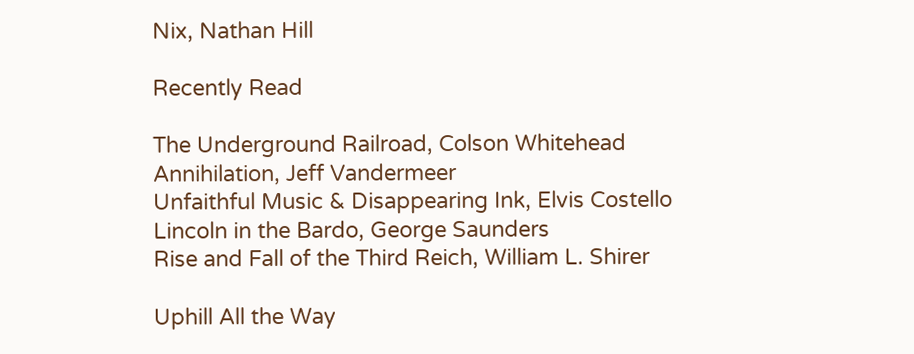Nix, Nathan Hill

Recently Read

The Underground Railroad, Colson Whitehead
Annihilation, Jeff Vandermeer
Unfaithful Music & Disappearing Ink, Elvis Costello
Lincoln in the Bardo, George Saunders
Rise and Fall of the Third Reich, William L. Shirer

Uphill All the Way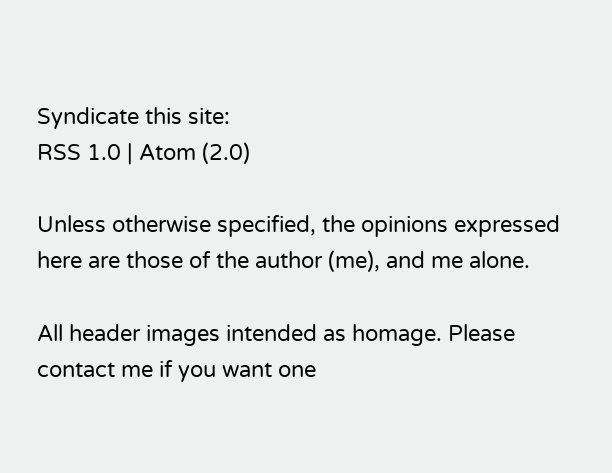Syndicate this site:
RSS 1.0 | Atom (2.0)

Unless otherwise specified, the opinions expressed here are those of the author (me), and me alone.

All header images intended as homage. Please contact me if you want one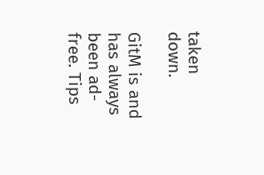taken down.

GitM is and has always been ad-free. Tips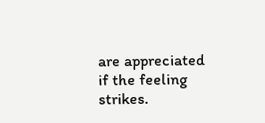are appreciated if the feeling strikes.